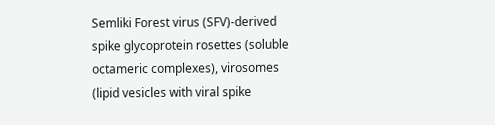Semliki Forest virus (SFV)-derived spike glycoprotein rosettes (soluble octameric complexes), virosomes (lipid vesicles with viral spike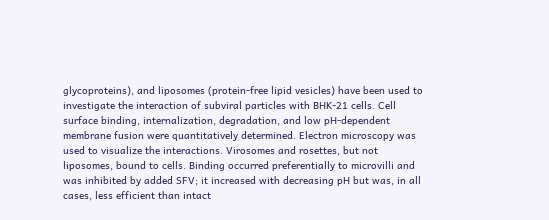glycoproteins), and liposomes (protein-free lipid vesicles) have been used to investigate the interaction of subviral particles with BHK-21 cells. Cell surface binding, internalization, degradation, and low pH-dependent membrane fusion were quantitatively determined. Electron microscopy was used to visualize the interactions. Virosomes and rosettes, but not liposomes, bound to cells. Binding occurred preferentially to microvilli and was inhibited by added SFV; it increased with decreasing pH but was, in all cases, less efficient than intact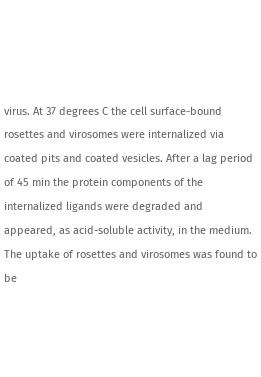virus. At 37 degrees C the cell surface-bound rosettes and virosomes were internalized via coated pits and coated vesicles. After a lag period of 45 min the protein components of the internalized ligands were degraded and appeared, as acid-soluble activity, in the medium. The uptake of rosettes and virosomes was found to be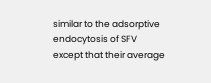similar to the adsorptive endocytosis of SFV except that their average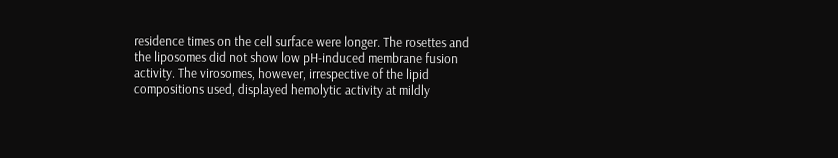residence times on the cell surface were longer. The rosettes and the liposomes did not show low pH-induced membrane fusion activity. The virosomes, however, irrespective of the lipid compositions used, displayed hemolytic activity at mildly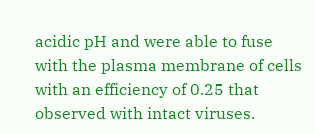acidic pH and were able to fuse with the plasma membrane of cells with an efficiency of 0.25 that observed with intact viruses.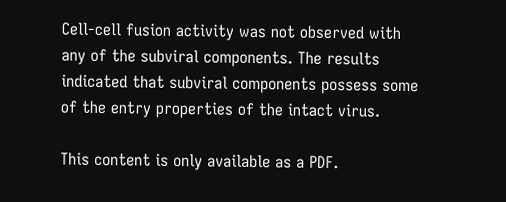Cell-cell fusion activity was not observed with any of the subviral components. The results indicated that subviral components possess some of the entry properties of the intact virus.

This content is only available as a PDF.